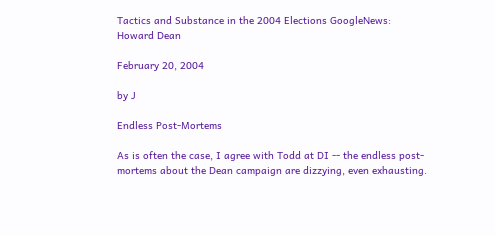Tactics and Substance in the 2004 Elections GoogleNews: Howard Dean

February 20, 2004

by J

Endless Post-Mortems

As is often the case, I agree with Todd at DI -- the endless post-mortems about the Dean campaign are dizzying, even exhausting.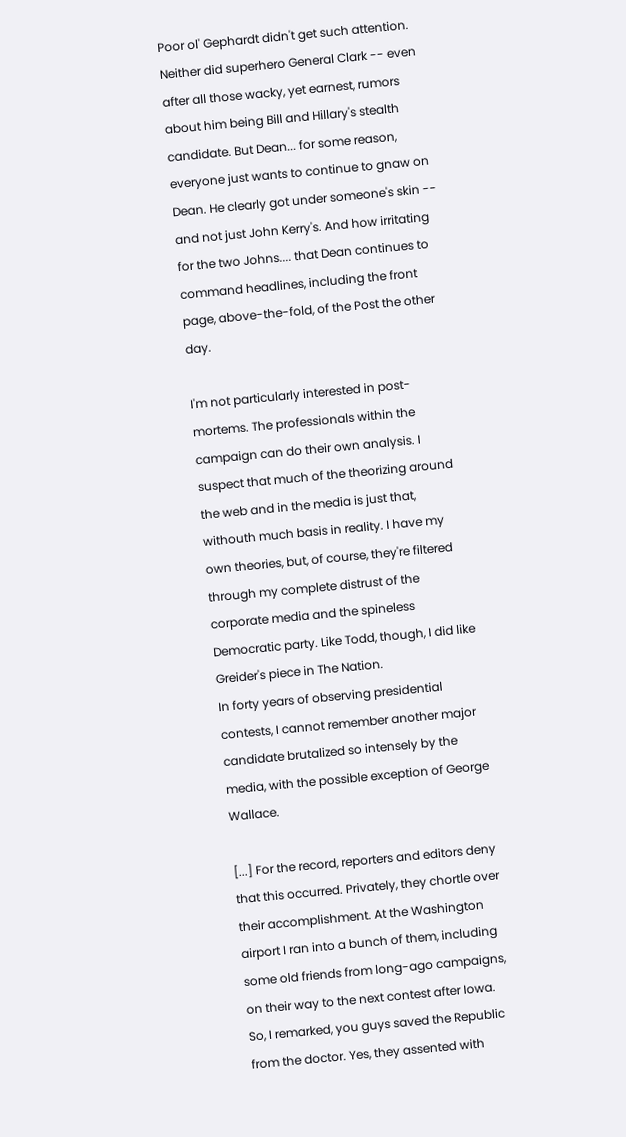Poor ol' Gephardt didn't get such attention. Neither did superhero General Clark -- even after all those wacky, yet earnest, rumors about him being Bill and Hillary's stealth candidate. But Dean... for some reason, everyone just wants to continue to gnaw on Dean. He clearly got under someone's skin -- and not just John Kerry's. And how irritating for the two Johns.... that Dean continues to command headlines, including the front page, above-the-fold, of the Post the other day.

I'm not particularly interested in post-mortems. The professionals within the campaign can do their own analysis. I suspect that much of the theorizing around the web and in the media is just that, withouth much basis in reality. I have my own theories, but, of course, they're filtered through my complete distrust of the corporate media and the spineless Democratic party. Like Todd, though, I did like Greider's piece in The Nation.
In forty years of observing presidential contests, I cannot remember another major candidate brutalized so intensely by the media, with the possible exception of George Wallace.

[...] For the record, reporters and editors deny that this occurred. Privately, they chortle over their accomplishment. At the Washington airport I ran into a bunch of them, including some old friends from long-ago campaigns, on their way to the next contest after Iowa. So, I remarked, you guys saved the Republic from the doctor. Yes, they assented with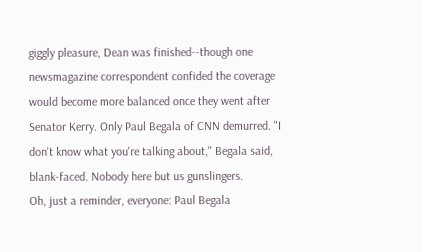giggly pleasure, Dean was finished--though one newsmagazine correspondent confided the coverage would become more balanced once they went after Senator Kerry. Only Paul Begala of CNN demurred. "I don't know what you're talking about," Begala said, blank-faced. Nobody here but us gunslingers.
Oh, just a reminder, everyone: Paul Begala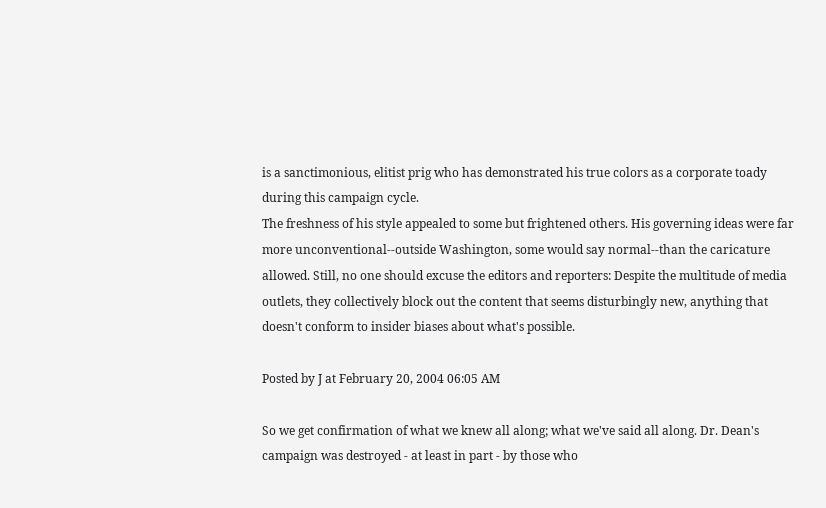is a sanctimonious, elitist prig who has demonstrated his true colors as a corporate toady during this campaign cycle.
The freshness of his style appealed to some but frightened others. His governing ideas were far more unconventional--outside Washington, some would say normal--than the caricature allowed. Still, no one should excuse the editors and reporters: Despite the multitude of media outlets, they collectively block out the content that seems disturbingly new, anything that doesn't conform to insider biases about what's possible.

Posted by J at February 20, 2004 06:05 AM

So we get confirmation of what we knew all along; what we've said all along. Dr. Dean's campaign was destroyed - at least in part - by those who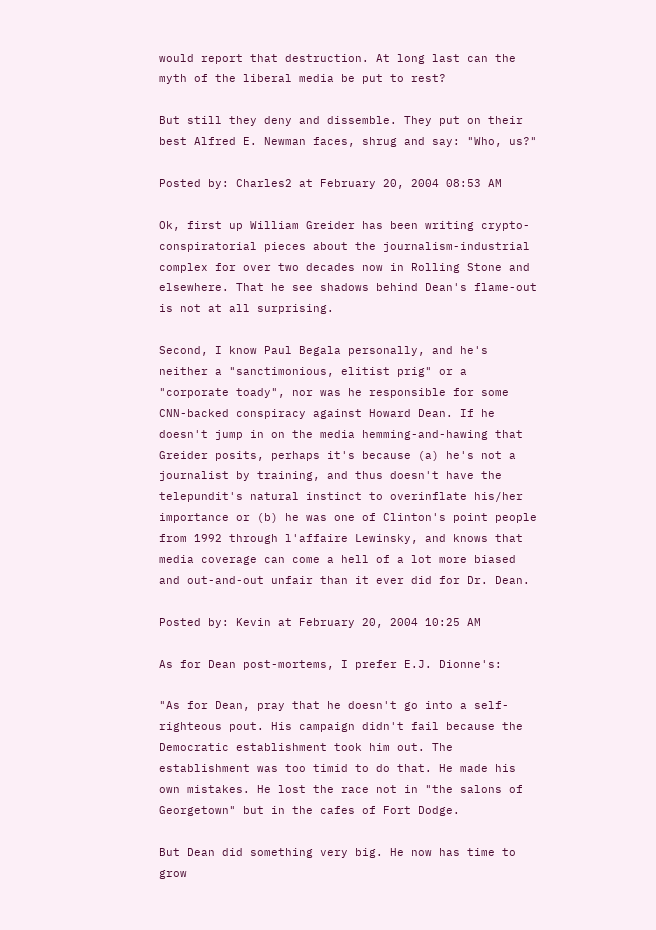would report that destruction. At long last can the myth of the liberal media be put to rest?

But still they deny and dissemble. They put on their best Alfred E. Newman faces, shrug and say: "Who, us?"

Posted by: Charles2 at February 20, 2004 08:53 AM

Ok, first up William Greider has been writing crypto-conspiratorial pieces about the journalism-industrial complex for over two decades now in Rolling Stone and elsewhere. That he see shadows behind Dean's flame-out is not at all surprising.

Second, I know Paul Begala personally, and he's neither a "sanctimonious, elitist prig" or a "corporate toady", nor was he responsible for some CNN-backed conspiracy against Howard Dean. If he doesn't jump in on the media hemming-and-hawing that Greider posits, perhaps it's because (a) he's not a journalist by training, and thus doesn't have the telepundit's natural instinct to overinflate his/her importance or (b) he was one of Clinton's point people from 1992 through l'affaire Lewinsky, and knows that media coverage can come a hell of a lot more biased and out-and-out unfair than it ever did for Dr. Dean.

Posted by: Kevin at February 20, 2004 10:25 AM

As for Dean post-mortems, I prefer E.J. Dionne's:

"As for Dean, pray that he doesn't go into a self-righteous pout. His campaign didn't fail because the Democratic establishment took him out. The establishment was too timid to do that. He made his own mistakes. He lost the race not in "the salons of Georgetown" but in the cafes of Fort Dodge.

But Dean did something very big. He now has time to grow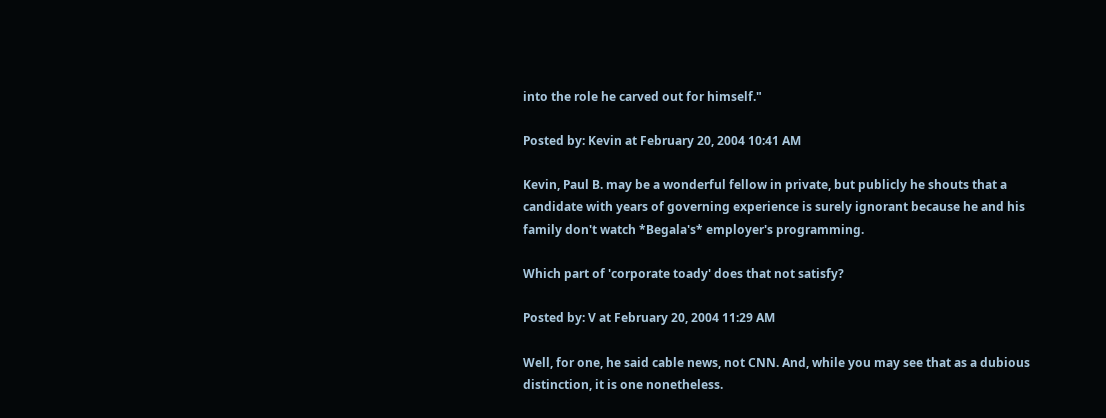into the role he carved out for himself."

Posted by: Kevin at February 20, 2004 10:41 AM

Kevin, Paul B. may be a wonderful fellow in private, but publicly he shouts that a candidate with years of governing experience is surely ignorant because he and his family don't watch *Begala's* employer's programming.

Which part of 'corporate toady' does that not satisfy?

Posted by: V at February 20, 2004 11:29 AM

Well, for one, he said cable news, not CNN. And, while you may see that as a dubious distinction, it is one nonetheless.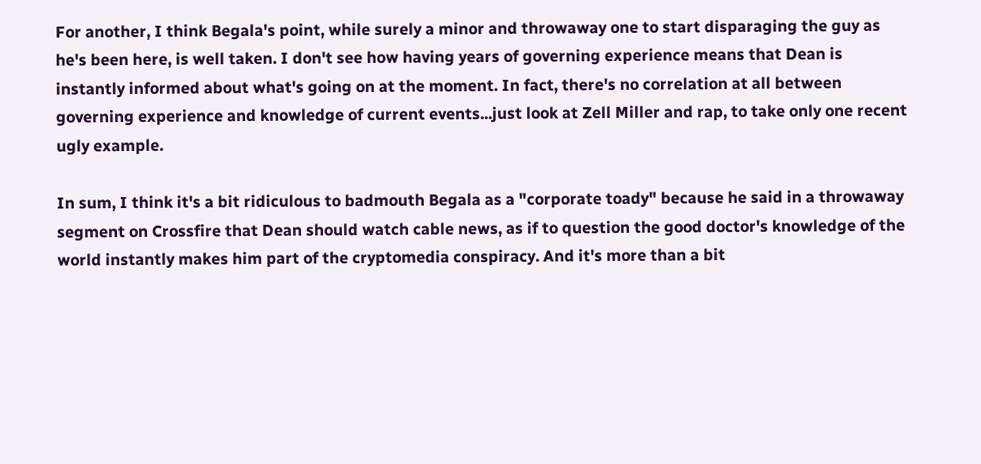For another, I think Begala's point, while surely a minor and throwaway one to start disparaging the guy as he's been here, is well taken. I don't see how having years of governing experience means that Dean is instantly informed about what's going on at the moment. In fact, there's no correlation at all between governing experience and knowledge of current events...just look at Zell Miller and rap, to take only one recent ugly example.

In sum, I think it's a bit ridiculous to badmouth Begala as a "corporate toady" because he said in a throwaway segment on Crossfire that Dean should watch cable news, as if to question the good doctor's knowledge of the world instantly makes him part of the cryptomedia conspiracy. And it's more than a bit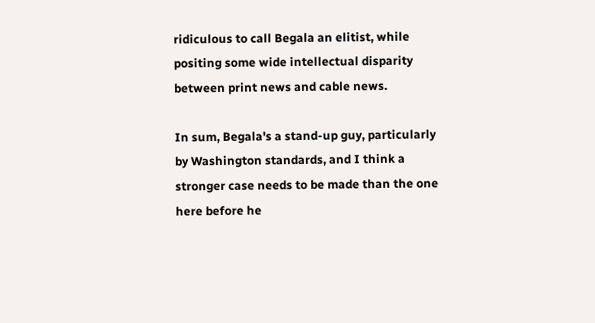ridiculous to call Begala an elitist, while positing some wide intellectual disparity between print news and cable news.

In sum, Begala's a stand-up guy, particularly by Washington standards, and I think a stronger case needs to be made than the one here before he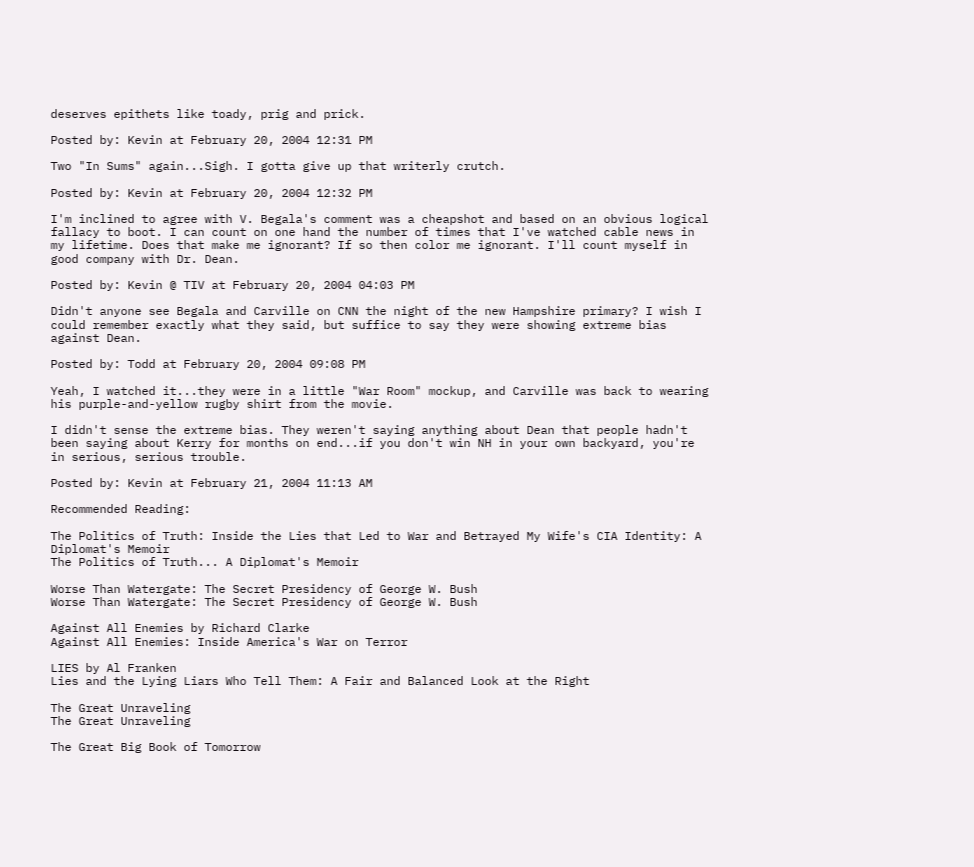deserves epithets like toady, prig and prick.

Posted by: Kevin at February 20, 2004 12:31 PM

Two "In Sums" again...Sigh. I gotta give up that writerly crutch.

Posted by: Kevin at February 20, 2004 12:32 PM

I'm inclined to agree with V. Begala's comment was a cheapshot and based on an obvious logical fallacy to boot. I can count on one hand the number of times that I've watched cable news in my lifetime. Does that make me ignorant? If so then color me ignorant. I'll count myself in good company with Dr. Dean.

Posted by: Kevin @ TIV at February 20, 2004 04:03 PM

Didn't anyone see Begala and Carville on CNN the night of the new Hampshire primary? I wish I could remember exactly what they said, but suffice to say they were showing extreme bias against Dean.

Posted by: Todd at February 20, 2004 09:08 PM

Yeah, I watched it...they were in a little "War Room" mockup, and Carville was back to wearing his purple-and-yellow rugby shirt from the movie.

I didn't sense the extreme bias. They weren't saying anything about Dean that people hadn't been saying about Kerry for months on end...if you don't win NH in your own backyard, you're in serious, serious trouble.

Posted by: Kevin at February 21, 2004 11:13 AM

Recommended Reading:

The Politics of Truth: Inside the Lies that Led to War and Betrayed My Wife's CIA Identity: A Diplomat's Memoir
The Politics of Truth... A Diplomat's Memoir

Worse Than Watergate: The Secret Presidency of George W. Bush
Worse Than Watergate: The Secret Presidency of George W. Bush

Against All Enemies by Richard Clarke
Against All Enemies: Inside America's War on Terror

LIES by Al Franken
Lies and the Lying Liars Who Tell Them: A Fair and Balanced Look at the Right

The Great Unraveling
The Great Unraveling

The Great Big Book of Tomorrow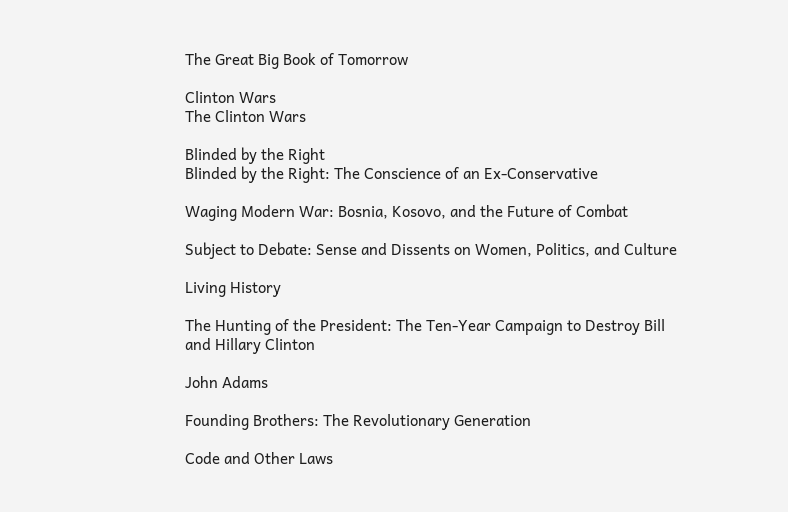The Great Big Book of Tomorrow

Clinton Wars
The Clinton Wars

Blinded by the Right
Blinded by the Right: The Conscience of an Ex-Conservative

Waging Modern War: Bosnia, Kosovo, and the Future of Combat

Subject to Debate: Sense and Dissents on Women, Politics, and Culture

Living History

The Hunting of the President: The Ten-Year Campaign to Destroy Bill and Hillary Clinton

John Adams

Founding Brothers: The Revolutionary Generation

Code and Other Laws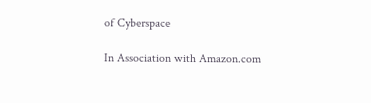of Cyberspace

In Association with Amazon.com